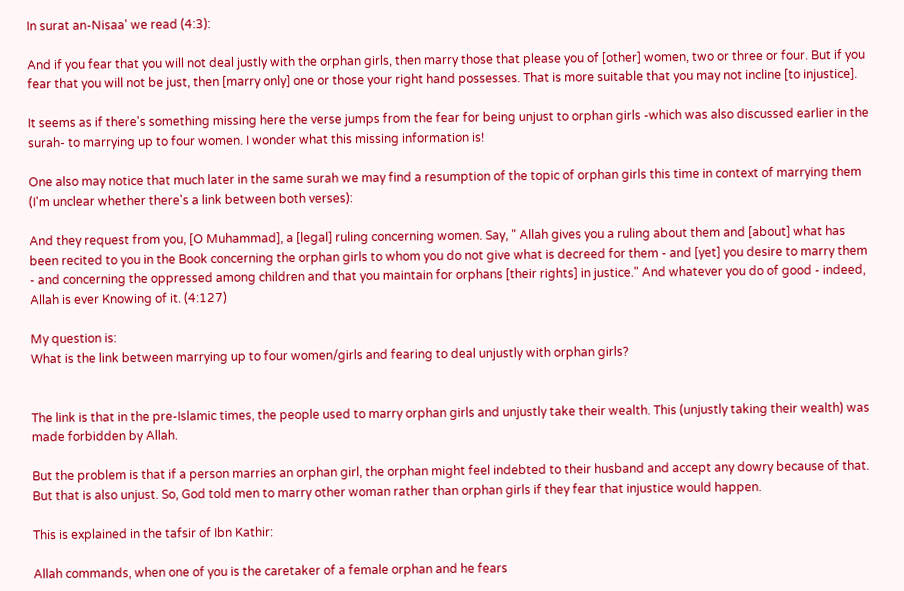In surat an-Nisaa' we read (4:3):

And if you fear that you will not deal justly with the orphan girls, then marry those that please you of [other] women, two or three or four. But if you fear that you will not be just, then [marry only] one or those your right hand possesses. That is more suitable that you may not incline [to injustice].

It seems as if there's something missing here the verse jumps from the fear for being unjust to orphan girls -which was also discussed earlier in the surah- to marrying up to four women. I wonder what this missing information is!

One also may notice that much later in the same surah we may find a resumption of the topic of orphan girls this time in context of marrying them (I'm unclear whether there's a link between both verses):

And they request from you, [O Muhammad], a [legal] ruling concerning women. Say, " Allah gives you a ruling about them and [about] what has been recited to you in the Book concerning the orphan girls to whom you do not give what is decreed for them - and [yet] you desire to marry them - and concerning the oppressed among children and that you maintain for orphans [their rights] in justice." And whatever you do of good - indeed, Allah is ever Knowing of it. (4:127)

My question is:
What is the link between marrying up to four women/girls and fearing to deal unjustly with orphan girls?


The link is that in the pre-Islamic times, the people used to marry orphan girls and unjustly take their wealth. This (unjustly taking their wealth) was made forbidden by Allah.

But the problem is that if a person marries an orphan girl, the orphan might feel indebted to their husband and accept any dowry because of that. But that is also unjust. So, God told men to marry other woman rather than orphan girls if they fear that injustice would happen.

This is explained in the tafsir of Ibn Kathir:

Allah commands, when one of you is the caretaker of a female orphan and he fears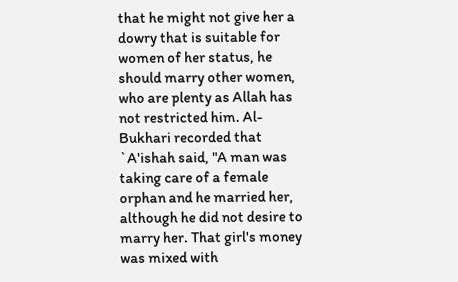that he might not give her a dowry that is suitable for women of her status, he should marry other women, who are plenty as Allah has not restricted him. Al-Bukhari recorded that `A'ishah said, "A man was taking care of a female orphan and he married her, although he did not desire to marry her. That girl's money was mixed with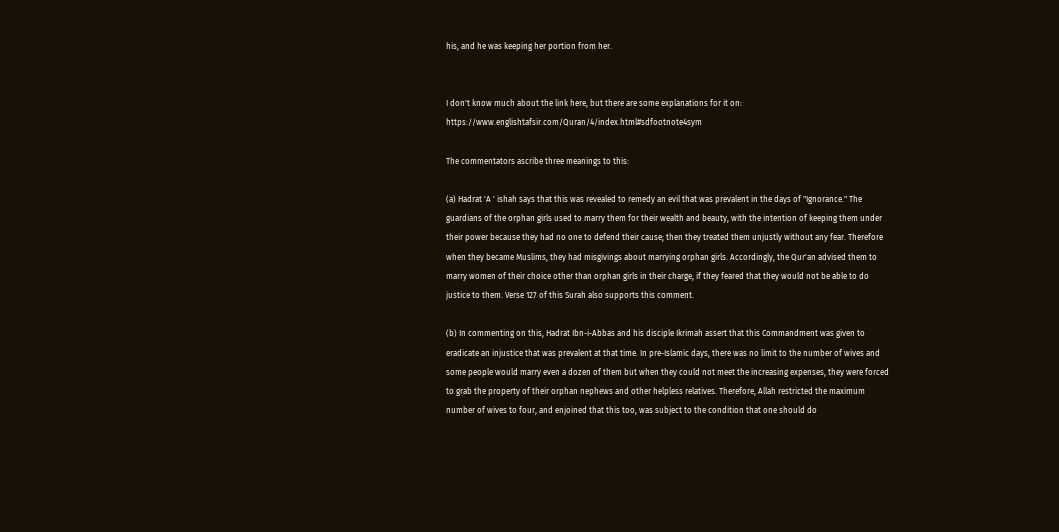his, and he was keeping her portion from her.


I don't know much about the link here, but there are some explanations for it on: https://www.englishtafsir.com/Quran/4/index.html#sdfootnote4sym

The commentators ascribe three meanings to this:

(a) Hadrat 'A ' ishah says that this was revealed to remedy an evil that was prevalent in the days of "Ignorance." The guardians of the orphan girls used to marry them for their wealth and beauty, with the intention of keeping them under their power because they had no one to defend their cause; then they treated them unjustly without any fear. Therefore when they became Muslims, they had misgivings about marrying orphan girls. Accordingly, the Qur'an advised them to marry women of their choice other than orphan girls in their charge, if they feared that they would not be able to do justice to them. Verse 127 of this Surah also supports this comment.

(b) In commenting on this, Hadrat Ibn-i-Abbas and his disciple Ikrimah assert that this Commandment was given to eradicate an injustice that was prevalent at that time. In pre-Islamic days, there was no limit to the number of wives and some people would marry even a dozen of them but when they could not meet the increasing expenses, they were forced to grab the property of their orphan nephews and other helpless relatives. Therefore, Allah restricted the maximum number of wives to four, and enjoined that this too, was subject to the condition that one should do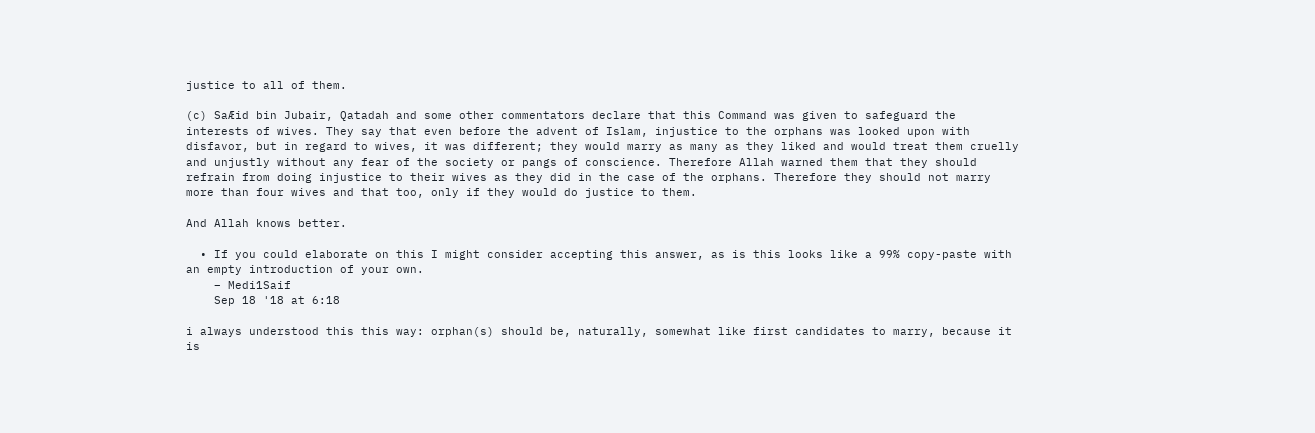justice to all of them.

(c) SaÆid bin Jubair, Qatadah and some other commentators declare that this Command was given to safeguard the interests of wives. They say that even before the advent of Islam, injustice to the orphans was looked upon with disfavor, but in regard to wives, it was different; they would marry as many as they liked and would treat them cruelly and unjustly without any fear of the society or pangs of conscience. Therefore Allah warned them that they should refrain from doing injustice to their wives as they did in the case of the orphans. Therefore they should not marry more than four wives and that too, only if they would do justice to them.

And Allah knows better.

  • If you could elaborate on this I might consider accepting this answer, as is this looks like a 99% copy-paste with an empty introduction of your own.
    – Medi1Saif
    Sep 18 '18 at 6:18

i always understood this this way: orphan(s) should be, naturally, somewhat like first candidates to marry, because it is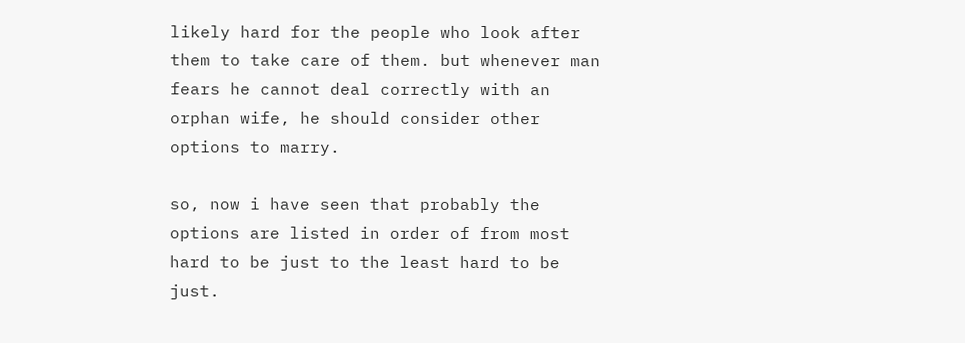likely hard for the people who look after them to take care of them. but whenever man fears he cannot deal correctly with an orphan wife, he should consider other options to marry.

so, now i have seen that probably the options are listed in order of from most hard to be just to the least hard to be just.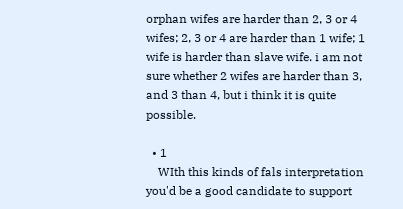orphan wifes are harder than 2, 3 or 4 wifes; 2, 3 or 4 are harder than 1 wife; 1 wife is harder than slave wife. i am not sure whether 2 wifes are harder than 3, and 3 than 4, but i think it is quite possible.

  • 1
    WIth this kinds of fals interpretation you'd be a good candidate to support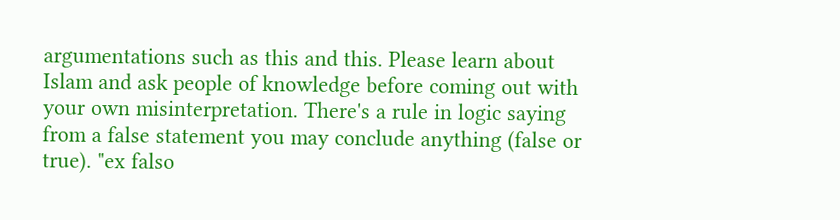argumentations such as this and this. Please learn about Islam and ask people of knowledge before coming out with your own misinterpretation. There's a rule in logic saying from a false statement you may conclude anything (false or true). "ex falso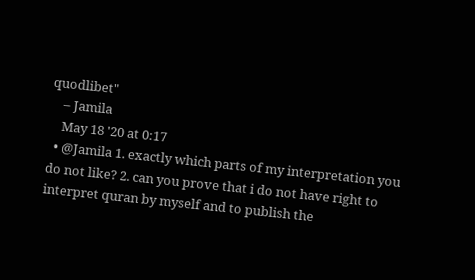quodlibet"
    – Jamila
    May 18 '20 at 0:17
  • @Jamila 1. exactly which parts of my interpretation you do not like? 2. can you prove that i do not have right to interpret quran by myself and to publish the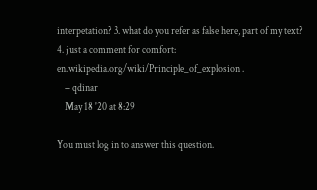interpetation? 3. what do you refer as false here, part of my text? 4. just a comment for comfort: en.wikipedia.org/wiki/Principle_of_explosion .
    – qdinar
    May 18 '20 at 8:29

You must log in to answer this question.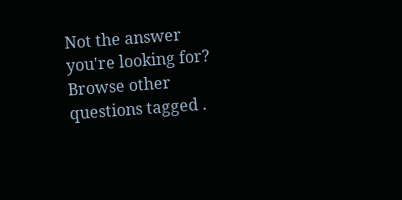Not the answer you're looking for? Browse other questions tagged .